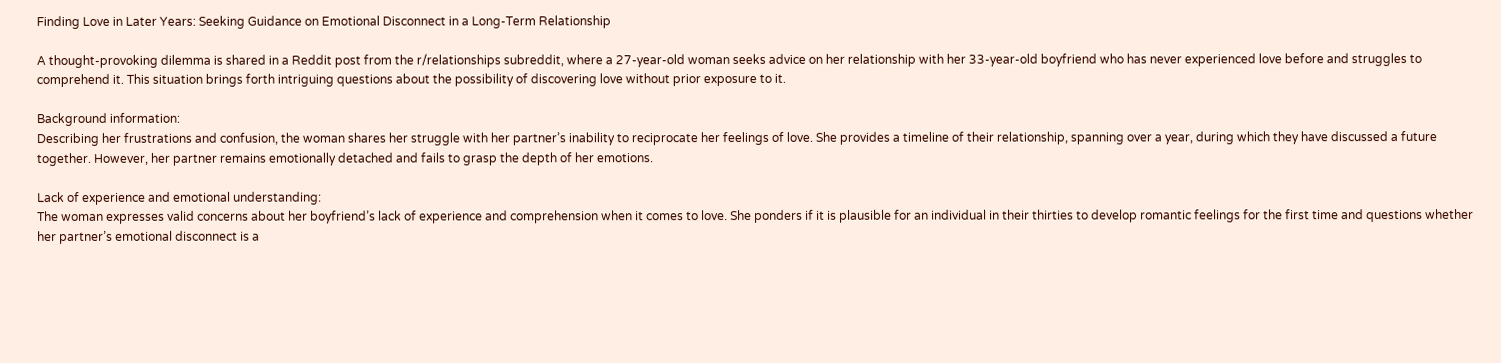Finding Love in Later Years: Seeking Guidance on Emotional Disconnect in a Long-Term Relationship

A thought-provoking dilemma is shared in a Reddit post from the r/relationships subreddit, where a 27-year-old woman seeks advice on her relationship with her 33-year-old boyfriend who has never experienced love before and struggles to comprehend it. This situation brings forth intriguing questions about the possibility of discovering love without prior exposure to it.

Background information:
Describing her frustrations and confusion, the woman shares her struggle with her partner’s inability to reciprocate her feelings of love. She provides a timeline of their relationship, spanning over a year, during which they have discussed a future together. However, her partner remains emotionally detached and fails to grasp the depth of her emotions.

Lack of experience and emotional understanding:
The woman expresses valid concerns about her boyfriend’s lack of experience and comprehension when it comes to love. She ponders if it is plausible for an individual in their thirties to develop romantic feelings for the first time and questions whether her partner’s emotional disconnect is a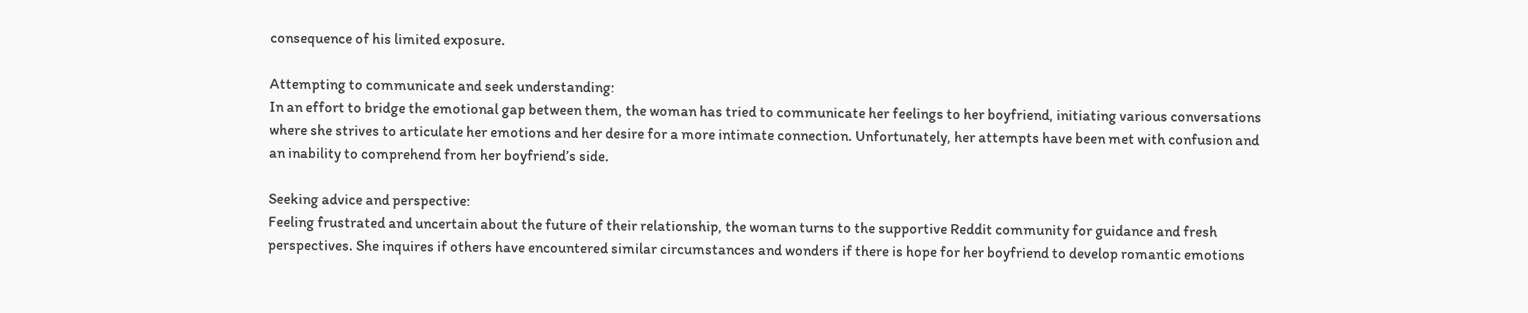consequence of his limited exposure.

Attempting to communicate and seek understanding:
In an effort to bridge the emotional gap between them, the woman has tried to communicate her feelings to her boyfriend, initiating various conversations where she strives to articulate her emotions and her desire for a more intimate connection. Unfortunately, her attempts have been met with confusion and an inability to comprehend from her boyfriend’s side.

Seeking advice and perspective:
Feeling frustrated and uncertain about the future of their relationship, the woman turns to the supportive Reddit community for guidance and fresh perspectives. She inquires if others have encountered similar circumstances and wonders if there is hope for her boyfriend to develop romantic emotions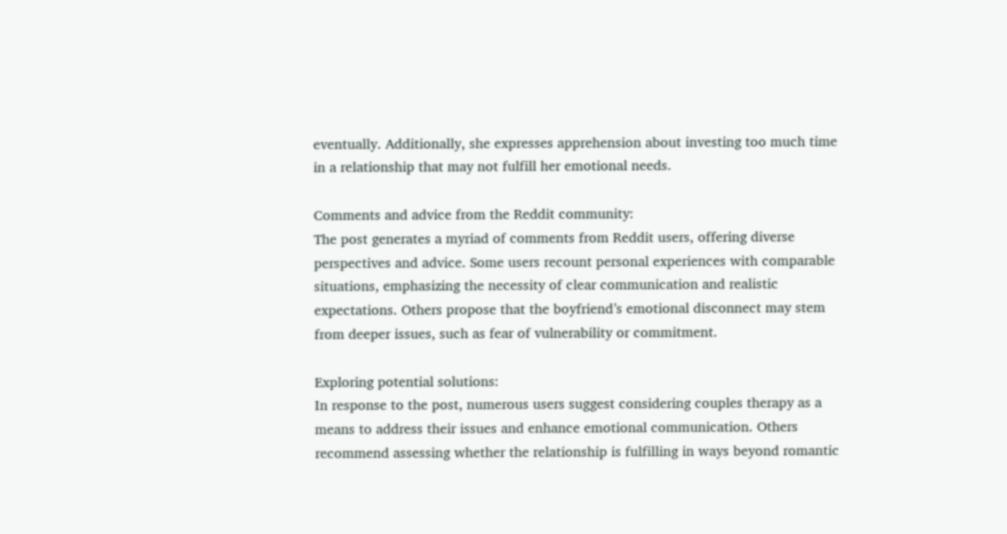eventually. Additionally, she expresses apprehension about investing too much time in a relationship that may not fulfill her emotional needs.

Comments and advice from the Reddit community:
The post generates a myriad of comments from Reddit users, offering diverse perspectives and advice. Some users recount personal experiences with comparable situations, emphasizing the necessity of clear communication and realistic expectations. Others propose that the boyfriend’s emotional disconnect may stem from deeper issues, such as fear of vulnerability or commitment.

Exploring potential solutions:
In response to the post, numerous users suggest considering couples therapy as a means to address their issues and enhance emotional communication. Others recommend assessing whether the relationship is fulfilling in ways beyond romantic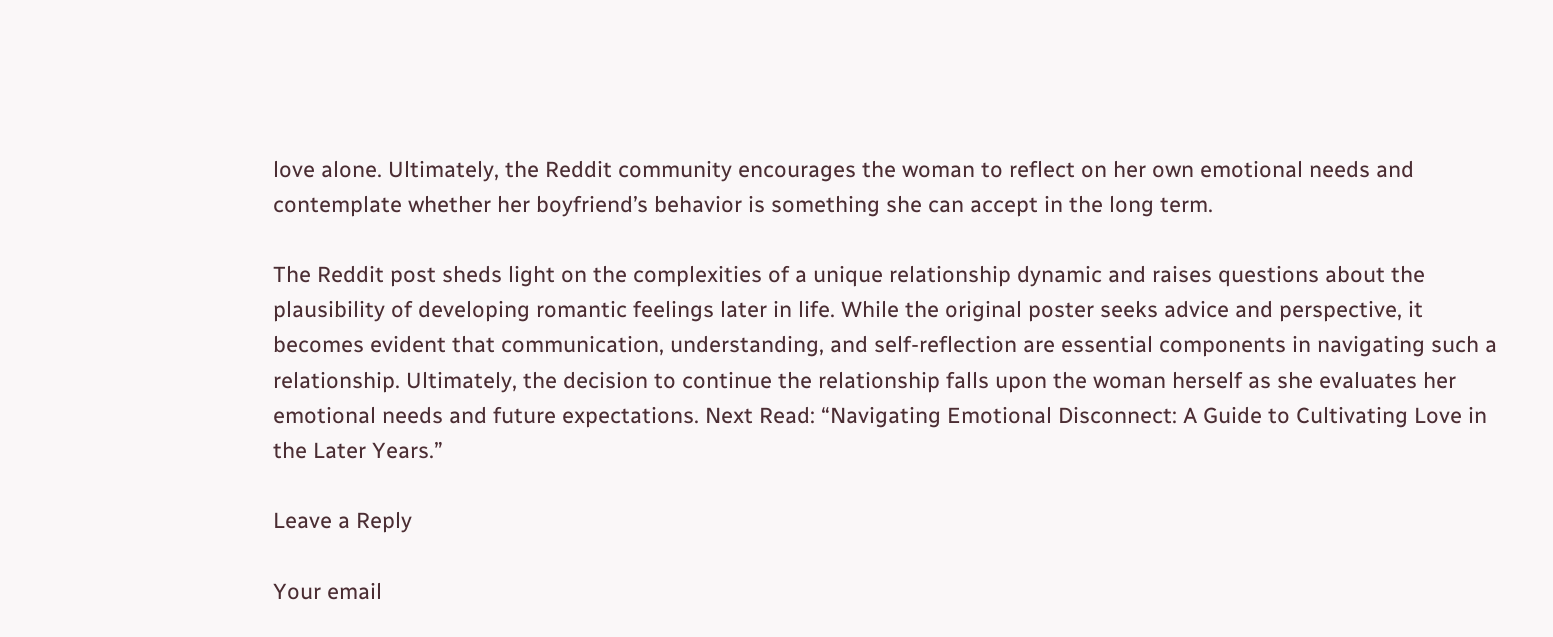love alone. Ultimately, the Reddit community encourages the woman to reflect on her own emotional needs and contemplate whether her boyfriend’s behavior is something she can accept in the long term.

The Reddit post sheds light on the complexities of a unique relationship dynamic and raises questions about the plausibility of developing romantic feelings later in life. While the original poster seeks advice and perspective, it becomes evident that communication, understanding, and self-reflection are essential components in navigating such a relationship. Ultimately, the decision to continue the relationship falls upon the woman herself as she evaluates her emotional needs and future expectations. Next Read: “Navigating Emotional Disconnect: A Guide to Cultivating Love in the Later Years.”

Leave a Reply

Your email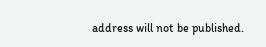address will not be published.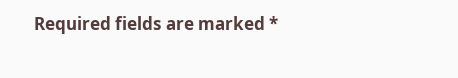Required fields are marked *